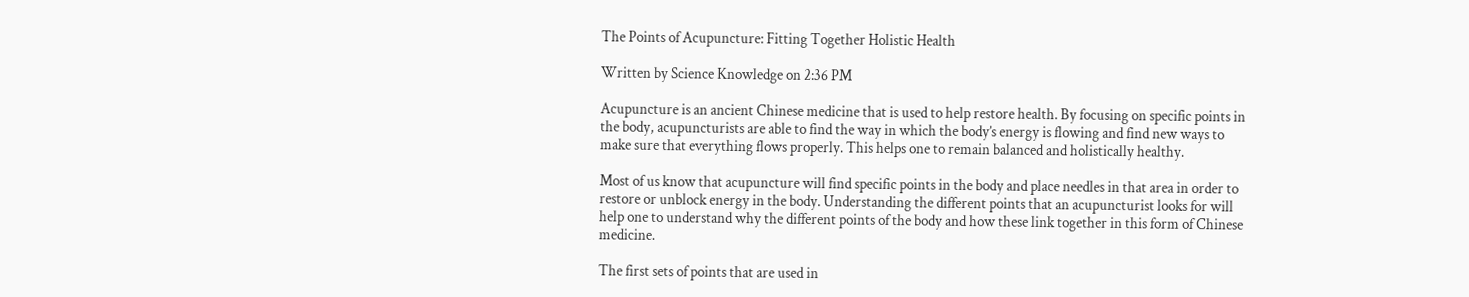The Points of Acupuncture: Fitting Together Holistic Health

Written by Science Knowledge on 2:36 PM

Acupuncture is an ancient Chinese medicine that is used to help restore health. By focusing on specific points in the body, acupuncturists are able to find the way in which the body’s energy is flowing and find new ways to make sure that everything flows properly. This helps one to remain balanced and holistically healthy.

Most of us know that acupuncture will find specific points in the body and place needles in that area in order to restore or unblock energy in the body. Understanding the different points that an acupuncturist looks for will help one to understand why the different points of the body and how these link together in this form of Chinese medicine.

The first sets of points that are used in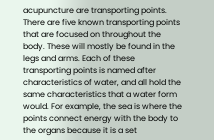acupuncture are transporting points. There are five known transporting points that are focused on throughout the body. These will mostly be found in the legs and arms. Each of these transporting points is named after characteristics of water, and all hold the same characteristics that a water form would. For example, the sea is where the points connect energy with the body to the organs because it is a set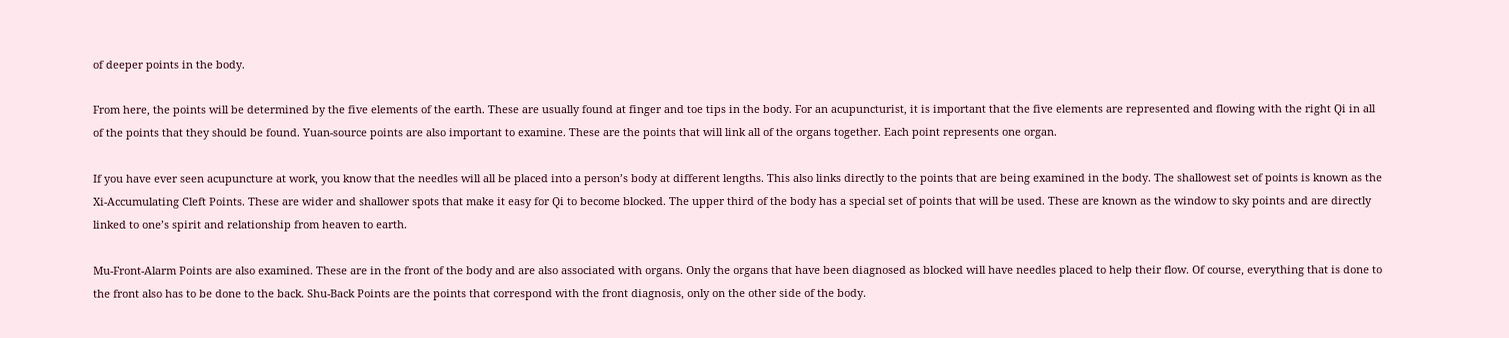of deeper points in the body.

From here, the points will be determined by the five elements of the earth. These are usually found at finger and toe tips in the body. For an acupuncturist, it is important that the five elements are represented and flowing with the right Qi in all of the points that they should be found. Yuan-source points are also important to examine. These are the points that will link all of the organs together. Each point represents one organ.

If you have ever seen acupuncture at work, you know that the needles will all be placed into a person’s body at different lengths. This also links directly to the points that are being examined in the body. The shallowest set of points is known as the Xi-Accumulating Cleft Points. These are wider and shallower spots that make it easy for Qi to become blocked. The upper third of the body has a special set of points that will be used. These are known as the window to sky points and are directly linked to one’s spirit and relationship from heaven to earth.

Mu-Front-Alarm Points are also examined. These are in the front of the body and are also associated with organs. Only the organs that have been diagnosed as blocked will have needles placed to help their flow. Of course, everything that is done to the front also has to be done to the back. Shu-Back Points are the points that correspond with the front diagnosis, only on the other side of the body.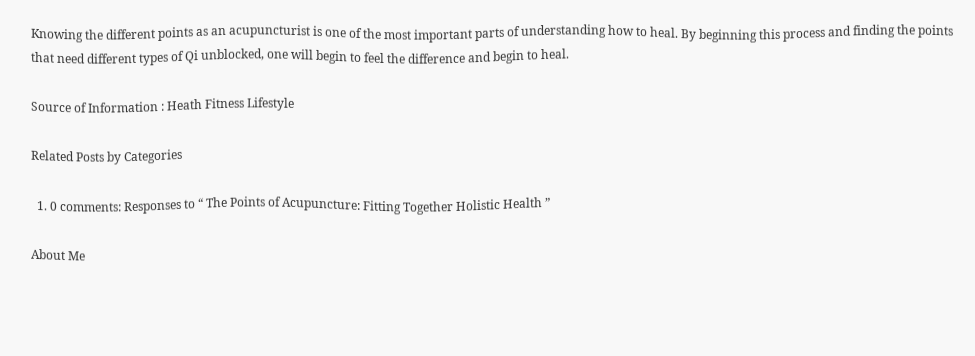Knowing the different points as an acupuncturist is one of the most important parts of understanding how to heal. By beginning this process and finding the points that need different types of Qi unblocked, one will begin to feel the difference and begin to heal.

Source of Information : Heath Fitness Lifestyle

Related Posts by Categories

  1. 0 comments: Responses to “ The Points of Acupuncture: Fitting Together Holistic Health ”

About Me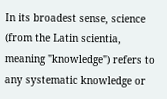In its broadest sense, science (from the Latin scientia, meaning "knowledge") refers to any systematic knowledge or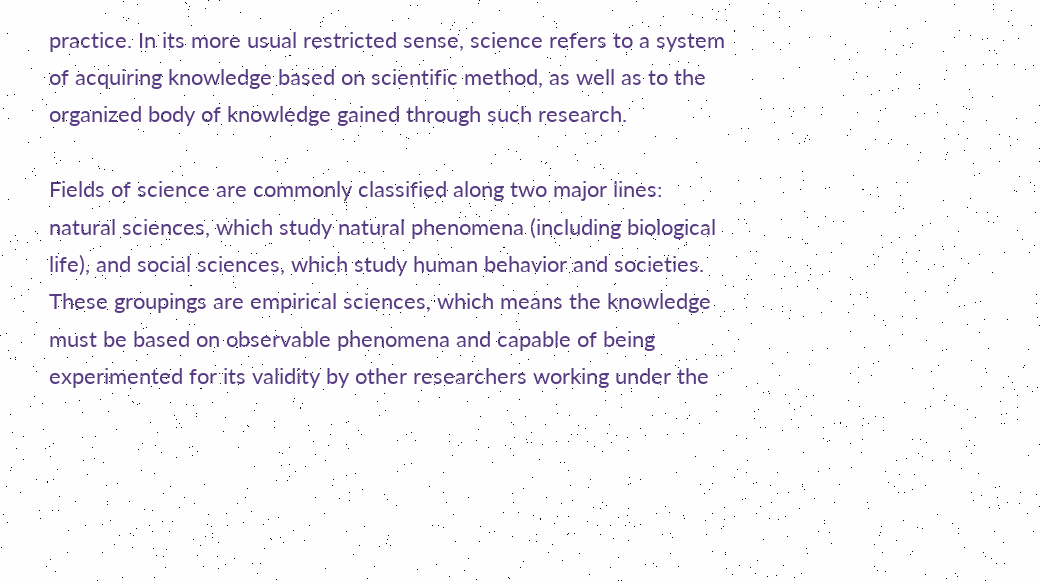practice. In its more usual restricted sense, science refers to a system of acquiring knowledge based on scientific method, as well as to the organized body of knowledge gained through such research.

Fields of science are commonly classified along two major lines: natural sciences, which study natural phenomena (including biological life), and social sciences, which study human behavior and societies. These groupings are empirical sciences, which means the knowledge must be based on observable phenomena and capable of being experimented for its validity by other researchers working under the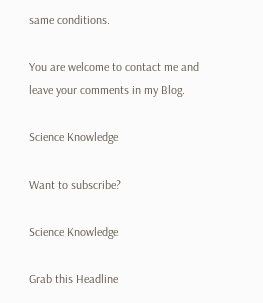same conditions.

You are welcome to contact me and leave your comments in my Blog.

Science Knowledge

Want to subscribe?

Science Knowledge

Grab this Headline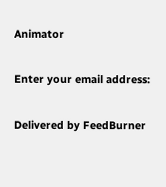Animator

Enter your email address:

Delivered by FeedBurner